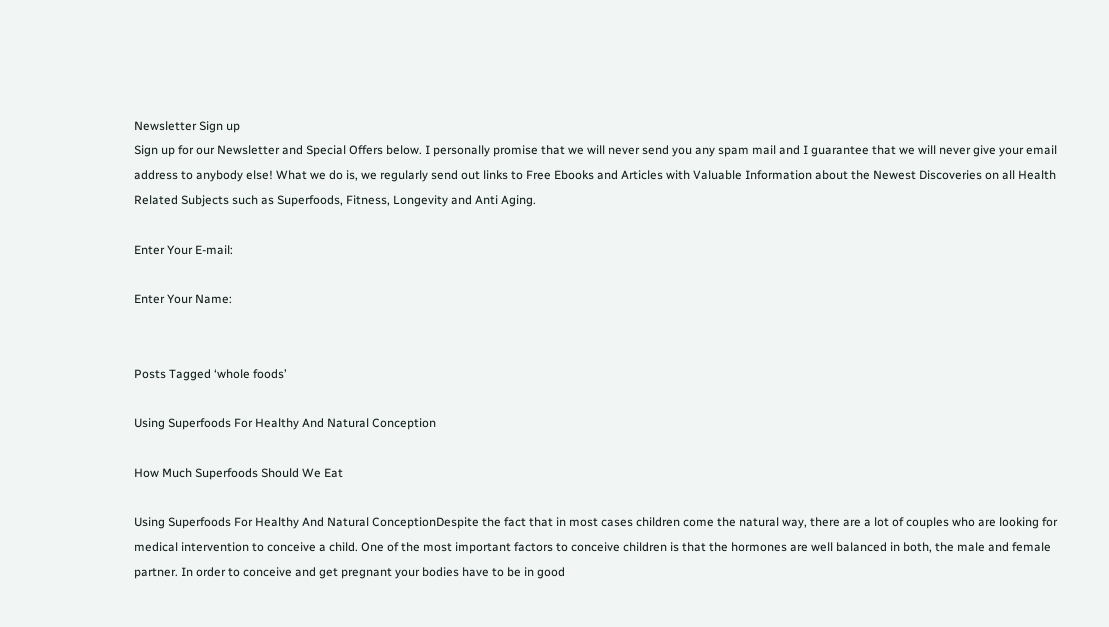Newsletter Sign up
Sign up for our Newsletter and Special Offers below. I personally promise that we will never send you any spam mail and I guarantee that we will never give your email address to anybody else! What we do is, we regularly send out links to Free Ebooks and Articles with Valuable Information about the Newest Discoveries on all Health Related Subjects such as Superfoods, Fitness, Longevity and Anti Aging.

Enter Your E-mail:

Enter Your Name:


Posts Tagged ‘whole foods’

Using Superfoods For Healthy And Natural Conception

How Much Superfoods Should We Eat

Using Superfoods For Healthy And Natural ConceptionDespite the fact that in most cases children come the natural way, there are a lot of couples who are looking for medical intervention to conceive a child. One of the most important factors to conceive children is that the hormones are well balanced in both, the male and female partner. In order to conceive and get pregnant your bodies have to be in good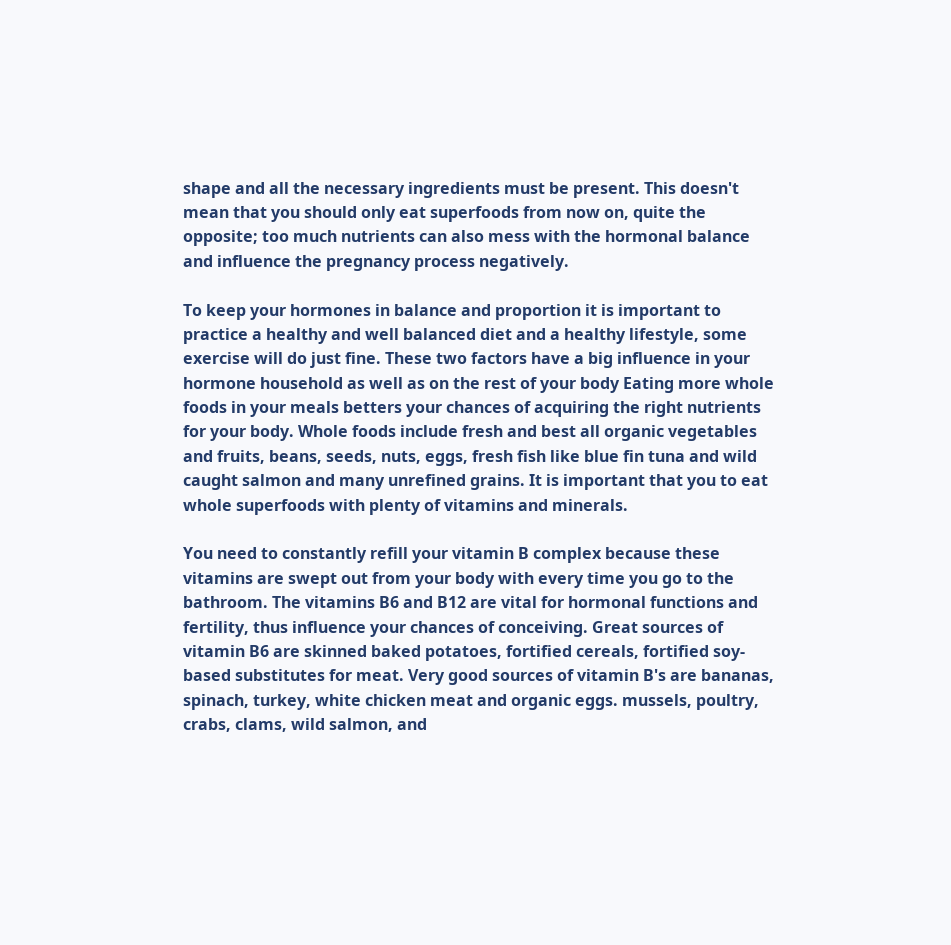shape and all the necessary ingredients must be present. This doesn't mean that you should only eat superfoods from now on, quite the opposite; too much nutrients can also mess with the hormonal balance and influence the pregnancy process negatively.

To keep your hormones in balance and proportion it is important to practice a healthy and well balanced diet and a healthy lifestyle, some exercise will do just fine. These two factors have a big influence in your hormone household as well as on the rest of your body Eating more whole foods in your meals betters your chances of acquiring the right nutrients for your body. Whole foods include fresh and best all organic vegetables and fruits, beans, seeds, nuts, eggs, fresh fish like blue fin tuna and wild caught salmon and many unrefined grains. It is important that you to eat whole superfoods with plenty of vitamins and minerals.

You need to constantly refill your vitamin B complex because these vitamins are swept out from your body with every time you go to the bathroom. The vitamins B6 and B12 are vital for hormonal functions and fertility, thus influence your chances of conceiving. Great sources of vitamin B6 are skinned baked potatoes, fortified cereals, fortified soy-based substitutes for meat. Very good sources of vitamin B's are bananas, spinach, turkey, white chicken meat and organic eggs. mussels, poultry, crabs, clams, wild salmon, and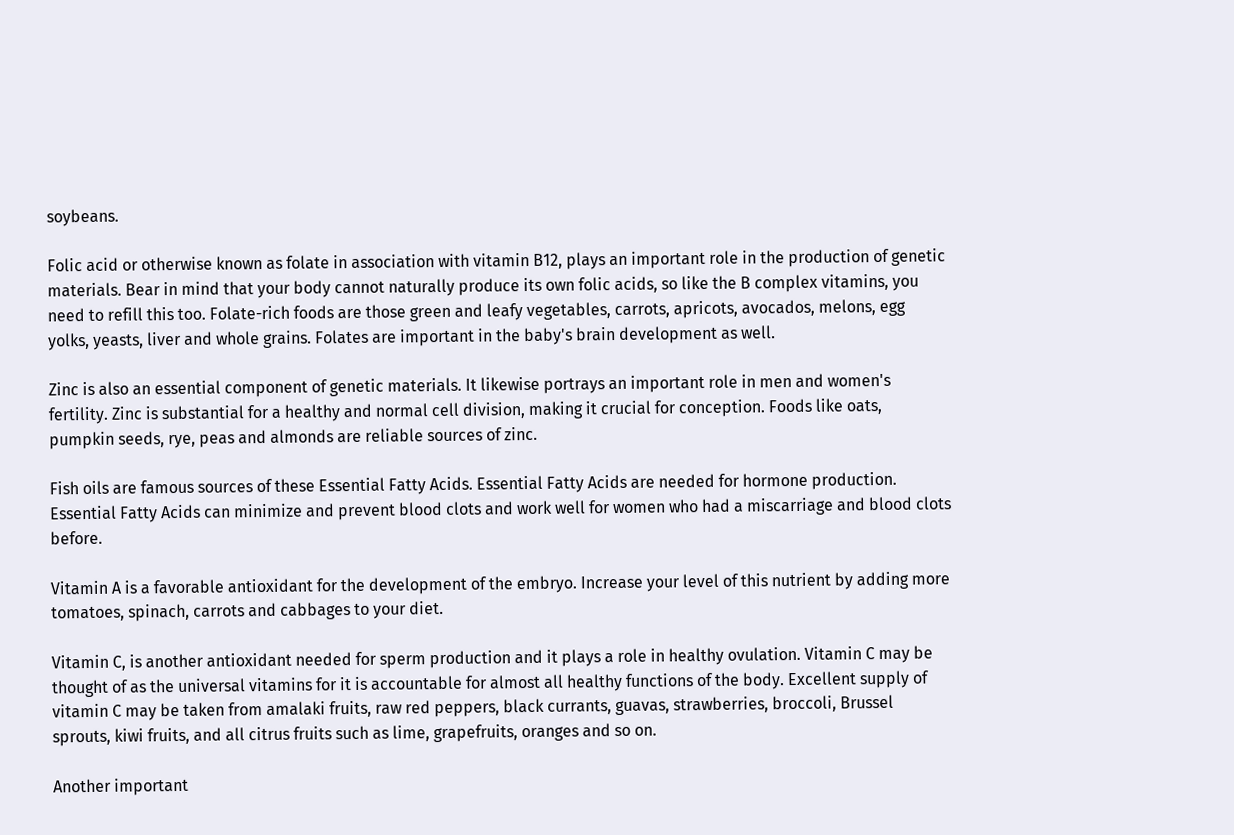soybeans.

Folic acid or otherwise known as folate in association with vitamin B12, plays an important role in the production of genetic materials. Bear in mind that your body cannot naturally produce its own folic acids, so like the B complex vitamins, you need to refill this too. Folate-rich foods are those green and leafy vegetables, carrots, apricots, avocados, melons, egg yolks, yeasts, liver and whole grains. Folates are important in the baby's brain development as well.

Zinc is also an essential component of genetic materials. It likewise portrays an important role in men and women's fertility. Zinc is substantial for a healthy and normal cell division, making it crucial for conception. Foods like oats, pumpkin seeds, rye, peas and almonds are reliable sources of zinc.

Fish oils are famous sources of these Essential Fatty Acids. Essential Fatty Acids are needed for hormone production. Essential Fatty Acids can minimize and prevent blood clots and work well for women who had a miscarriage and blood clots before.

Vitamin A is a favorable antioxidant for the development of the embryo. Increase your level of this nutrient by adding more tomatoes, spinach, carrots and cabbages to your diet.

Vitamin C, is another antioxidant needed for sperm production and it plays a role in healthy ovulation. Vitamin C may be thought of as the universal vitamins for it is accountable for almost all healthy functions of the body. Excellent supply of vitamin C may be taken from amalaki fruits, raw red peppers, black currants, guavas, strawberries, broccoli, Brussel sprouts, kiwi fruits, and all citrus fruits such as lime, grapefruits, oranges and so on.

Another important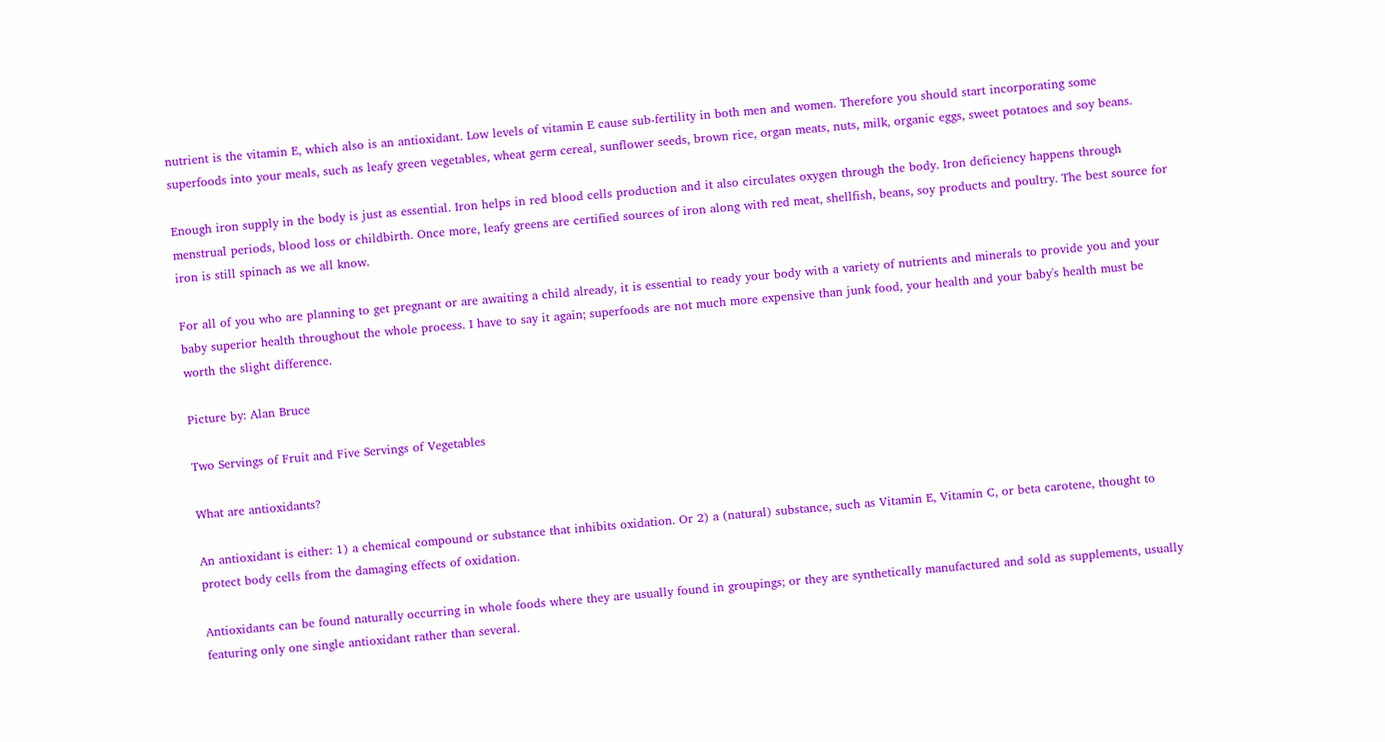nutrient is the vitamin E, which also is an antioxidant. Low levels of vitamin E cause sub-fertility in both men and women. Therefore you should start incorporating some superfoods into your meals, such as leafy green vegetables, wheat germ cereal, sunflower seeds, brown rice, organ meats, nuts, milk, organic eggs, sweet potatoes and soy beans.

Enough iron supply in the body is just as essential. Iron helps in red blood cells production and it also circulates oxygen through the body. Iron deficiency happens through menstrual periods, blood loss or childbirth. Once more, leafy greens are certified sources of iron along with red meat, shellfish, beans, soy products and poultry. The best source for iron is still spinach as we all know.

For all of you who are planning to get pregnant or are awaiting a child already, it is essential to ready your body with a variety of nutrients and minerals to provide you and your baby superior health throughout the whole process. I have to say it again; superfoods are not much more expensive than junk food, your health and your baby's health must be worth the slight difference.

Picture by: Alan Bruce

Two Servings of Fruit and Five Servings of Vegetables

What are antioxidants?

An antioxidant is either: 1) a chemical compound or substance that inhibits oxidation. Or 2) a (natural) substance, such as Vitamin E, Vitamin C, or beta carotene, thought to protect body cells from the damaging effects of oxidation.

Antioxidants can be found naturally occurring in whole foods where they are usually found in groupings; or they are synthetically manufactured and sold as supplements, usually featuring only one single antioxidant rather than several.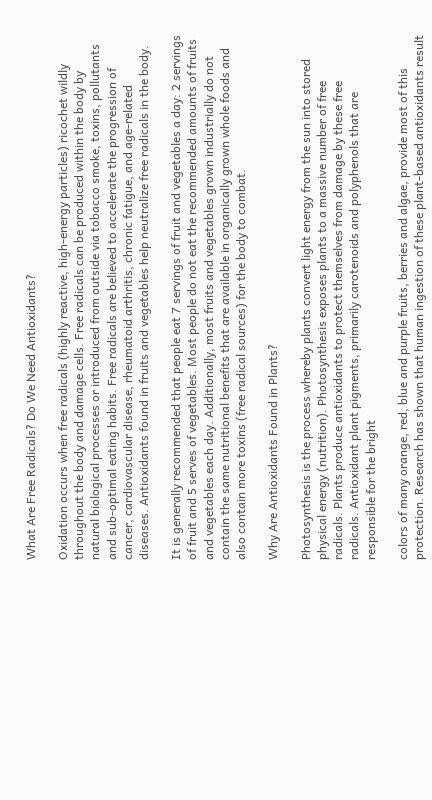What Are Free Radicals? Do We Need Antioxidants?

Oxidation occurs when free radicals (highly reactive, high-energy particles) ricochet wildly throughout the body and damage cells. Free radicals can be produced within the body by natural biological processes or introduced from outside via tobacco smoke, toxins, pollutants and sub-optimal eating habits. Free radicals are believed to accelerate the progression of cancer, cardiovascular disease, rheumatoid arthritis, chronic fatigue, and age-related diseases. Antioxidants found in fruits and vegetables help neutralize free radicals in the body.

It is generally recommended that people eat 7 servings of fruit and vegetables a day: 2 servings of fruit and 5 serves of vegetables. Most people do not eat the recommended amounts of fruits and vegetables each day. Additionally, most fruits and vegetables grown industrially do not contain the same nutritional benefits that are available in organically grown whole foods and also contain more toxins (free radical sources) for the body to combat.

Why Are Antioxidants Found in Plants?

Photosynthesis is the process whereby plants convert light energy from the sun into stored physical energy (nutrition). Photosynthesis exposes plants to a massive number of free radicals. Plants produce antioxidants to protect themselves from damage by these free radicals. Antioxidant plant pigments, primarily carotenoids and polyphenols that are responsible for the bright

colors of many orange, red, blue and purple fruits, berries and algae, provide most of this protection. Research has shown that human ingestion of these plant-based antioxidants result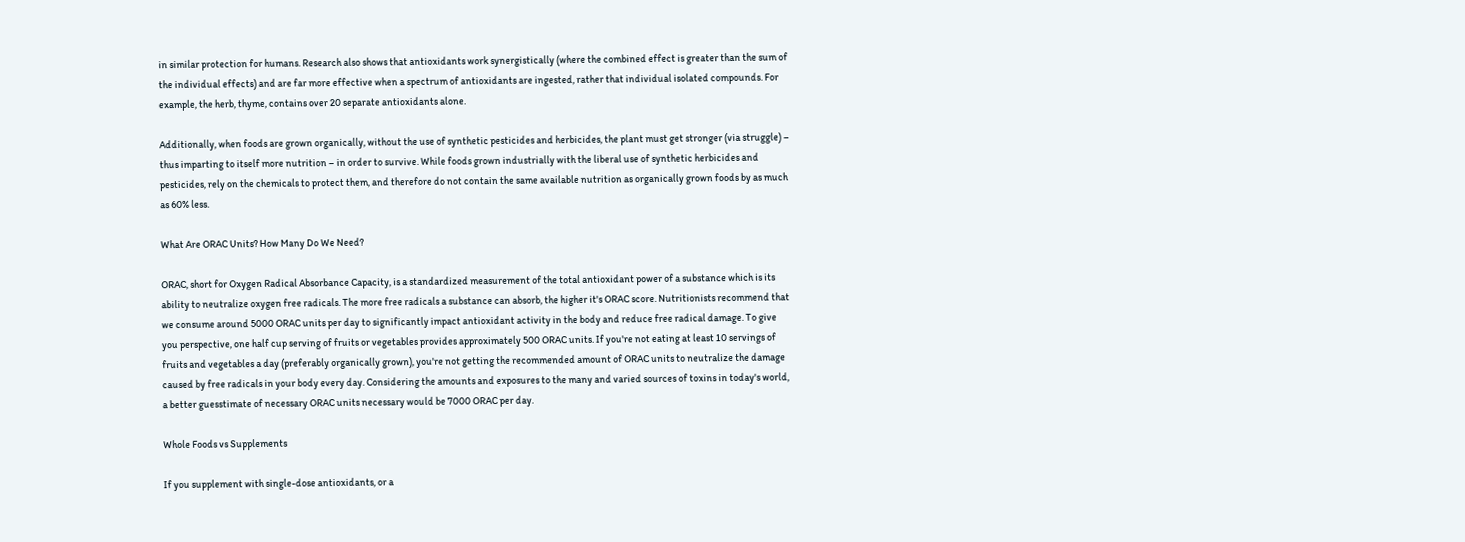in similar protection for humans. Research also shows that antioxidants work synergistically (where the combined effect is greater than the sum of the individual effects) and are far more effective when a spectrum of antioxidants are ingested, rather that individual isolated compounds. For example, the herb, thyme, contains over 20 separate antioxidants alone.

Additionally, when foods are grown organically, without the use of synthetic pesticides and herbicides, the plant must get stronger (via struggle) – thus imparting to itself more nutrition – in order to survive. While foods grown industrially with the liberal use of synthetic herbicides and pesticides, rely on the chemicals to protect them, and therefore do not contain the same available nutrition as organically grown foods by as much as 60% less.

What Are ORAC Units? How Many Do We Need?

ORAC, short for Oxygen Radical Absorbance Capacity, is a standardized measurement of the total antioxidant power of a substance which is its ability to neutralize oxygen free radicals. The more free radicals a substance can absorb, the higher it's ORAC score. Nutritionists recommend that we consume around 5000 ORAC units per day to significantly impact antioxidant activity in the body and reduce free radical damage. To give you perspective, one half cup serving of fruits or vegetables provides approximately 500 ORAC units. If you're not eating at least 10 servings of fruits and vegetables a day (preferably organically grown), you're not getting the recommended amount of ORAC units to neutralize the damage caused by free radicals in your body every day. Considering the amounts and exposures to the many and varied sources of toxins in today's world, a better guesstimate of necessary ORAC units necessary would be 7000 ORAC per day.

Whole Foods vs Supplements

If you supplement with single-dose antioxidants, or a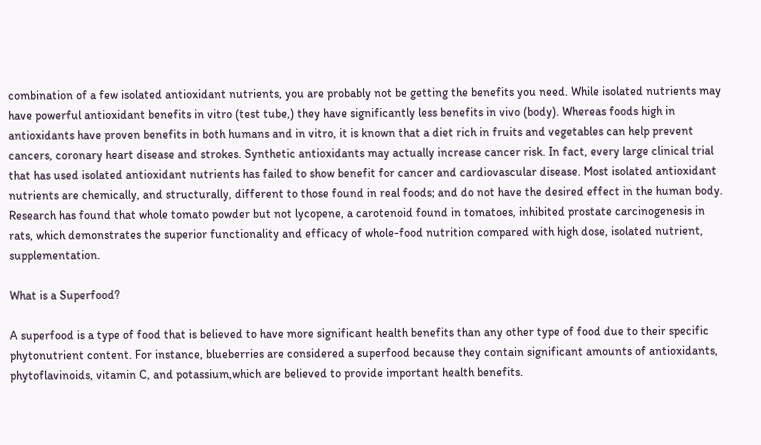combination of a few isolated antioxidant nutrients, you are probably not be getting the benefits you need. While isolated nutrients may have powerful antioxidant benefits in vitro (test tube,) they have significantly less benefits in vivo (body). Whereas foods high in antioxidants have proven benefits in both humans and in vitro, it is known that a diet rich in fruits and vegetables can help prevent cancers, coronary heart disease and strokes. Synthetic antioxidants may actually increase cancer risk. In fact, every large clinical trial that has used isolated antioxidant nutrients has failed to show benefit for cancer and cardiovascular disease. Most isolated antioxidant nutrients are chemically, and structurally, different to those found in real foods; and do not have the desired effect in the human body. Research has found that whole tomato powder but not lycopene, a carotenoid found in tomatoes, inhibited prostate carcinogenesis in rats, which demonstrates the superior functionality and efficacy of whole-food nutrition compared with high dose, isolated nutrient, supplementation.

What is a Superfood?

A superfood is a type of food that is believed to have more significant health benefits than any other type of food due to their specific phytonutrient content. For instance, blueberries are considered a superfood because they contain significant amounts of antioxidants, phytoflavinoids, vitamin C, and potassium,which are believed to provide important health benefits.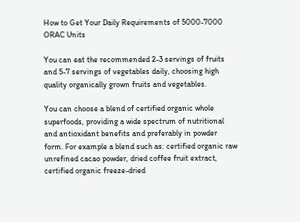How to Get Your Daily Requirements of 5000-7000 ORAC Units

You can eat the recommended 2-3 servings of fruits and 5-7 servings of vegetables daily, choosing high quality organically grown fruits and vegetables.

You can choose a blend of certified organic whole superfoods, providing a wide spectrum of nutritional and antioxidant benefits and preferably in powder form. For example a blend such as: certified organic raw unrefined cacao powder, dried coffee fruit extract, certified organic freeze-dried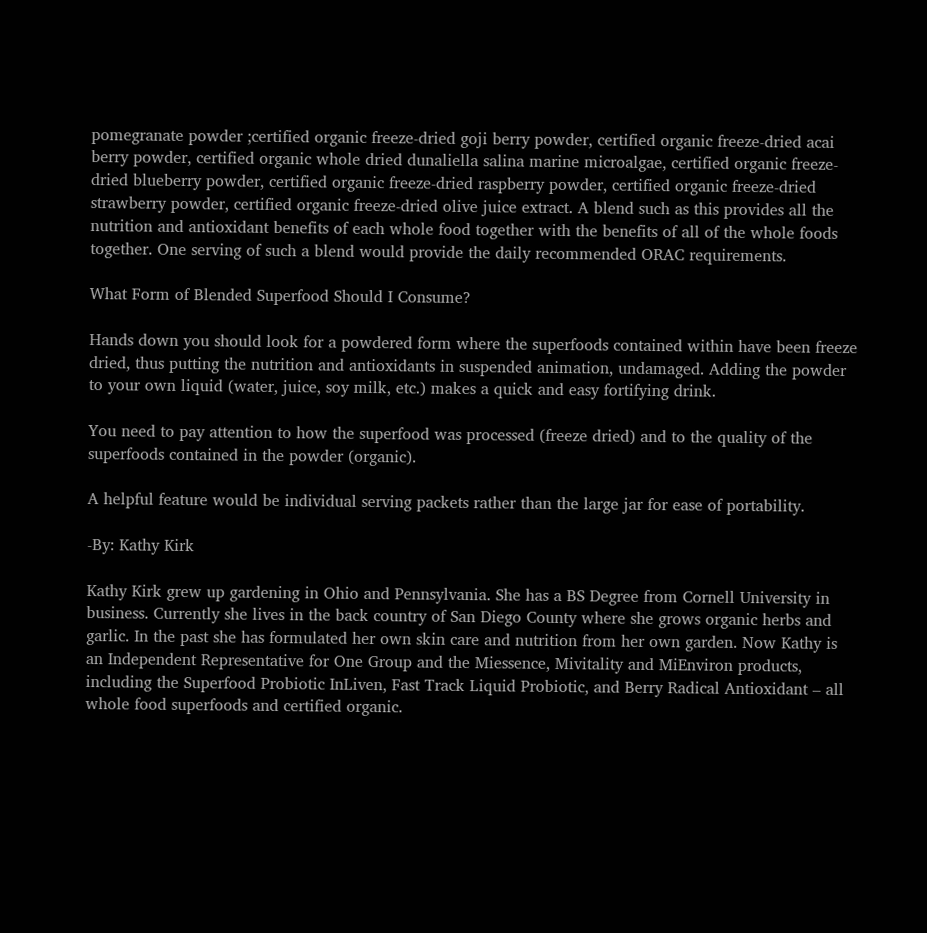pomegranate powder ;certified organic freeze-dried goji berry powder, certified organic freeze-dried acai berry powder, certified organic whole dried dunaliella salina marine microalgae, certified organic freeze-dried blueberry powder, certified organic freeze-dried raspberry powder, certified organic freeze-dried strawberry powder, certified organic freeze-dried olive juice extract. A blend such as this provides all the nutrition and antioxidant benefits of each whole food together with the benefits of all of the whole foods together. One serving of such a blend would provide the daily recommended ORAC requirements.

What Form of Blended Superfood Should I Consume?

Hands down you should look for a powdered form where the superfoods contained within have been freeze dried, thus putting the nutrition and antioxidants in suspended animation, undamaged. Adding the powder to your own liquid (water, juice, soy milk, etc.) makes a quick and easy fortifying drink.

You need to pay attention to how the superfood was processed (freeze dried) and to the quality of the superfoods contained in the powder (organic).

A helpful feature would be individual serving packets rather than the large jar for ease of portability.

-By: Kathy Kirk

Kathy Kirk grew up gardening in Ohio and Pennsylvania. She has a BS Degree from Cornell University in business. Currently she lives in the back country of San Diego County where she grows organic herbs and garlic. In the past she has formulated her own skin care and nutrition from her own garden. Now Kathy is an Independent Representative for One Group and the Miessence, Mivitality and MiEnviron products, including the Superfood Probiotic InLiven, Fast Track Liquid Probiotic, and Berry Radical Antioxidant – all whole food superfoods and certified organic.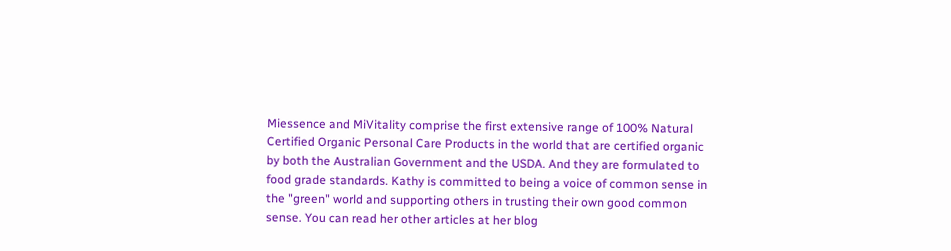Miessence and MiVitality comprise the first extensive range of 100% Natural Certified Organic Personal Care Products in the world that are certified organic by both the Australian Government and the USDA. And they are formulated to food grade standards. Kathy is committed to being a voice of common sense in the "green" world and supporting others in trusting their own good common sense. You can read her other articles at her blog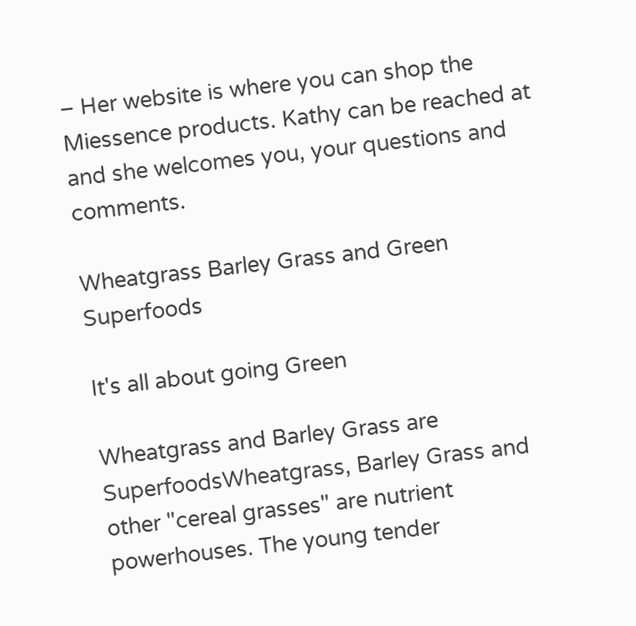– Her website is where you can shop the Miessence products. Kathy can be reached at and she welcomes you, your questions and comments.

Wheatgrass Barley Grass and Green Superfoods

It's all about going Green

Wheatgrass and Barley Grass are SuperfoodsWheatgrass, Barley Grass and other "cereal grasses" are nutrient powerhouses. The young tender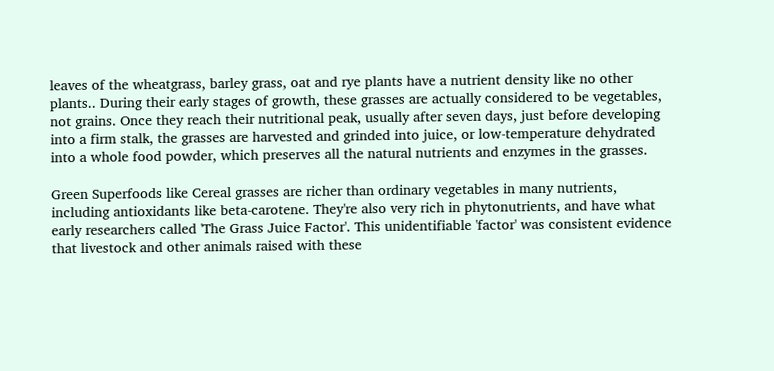leaves of the wheatgrass, barley grass, oat and rye plants have a nutrient density like no other plants.. During their early stages of growth, these grasses are actually considered to be vegetables, not grains. Once they reach their nutritional peak, usually after seven days, just before developing into a firm stalk, the grasses are harvested and grinded into juice, or low-temperature dehydrated into a whole food powder, which preserves all the natural nutrients and enzymes in the grasses.

Green Superfoods like Cereal grasses are richer than ordinary vegetables in many nutrients, including antioxidants like beta-carotene. They're also very rich in phytonutrients, and have what early researchers called 'The Grass Juice Factor'. This unidentifiable 'factor' was consistent evidence that livestock and other animals raised with these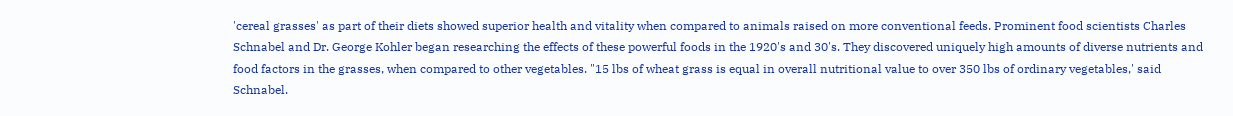'cereal grasses' as part of their diets showed superior health and vitality when compared to animals raised on more conventional feeds. Prominent food scientists Charles Schnabel and Dr. George Kohler began researching the effects of these powerful foods in the 1920's and 30's. They discovered uniquely high amounts of diverse nutrients and food factors in the grasses, when compared to other vegetables. "15 lbs of wheat grass is equal in overall nutritional value to over 350 lbs of ordinary vegetables,' said Schnabel.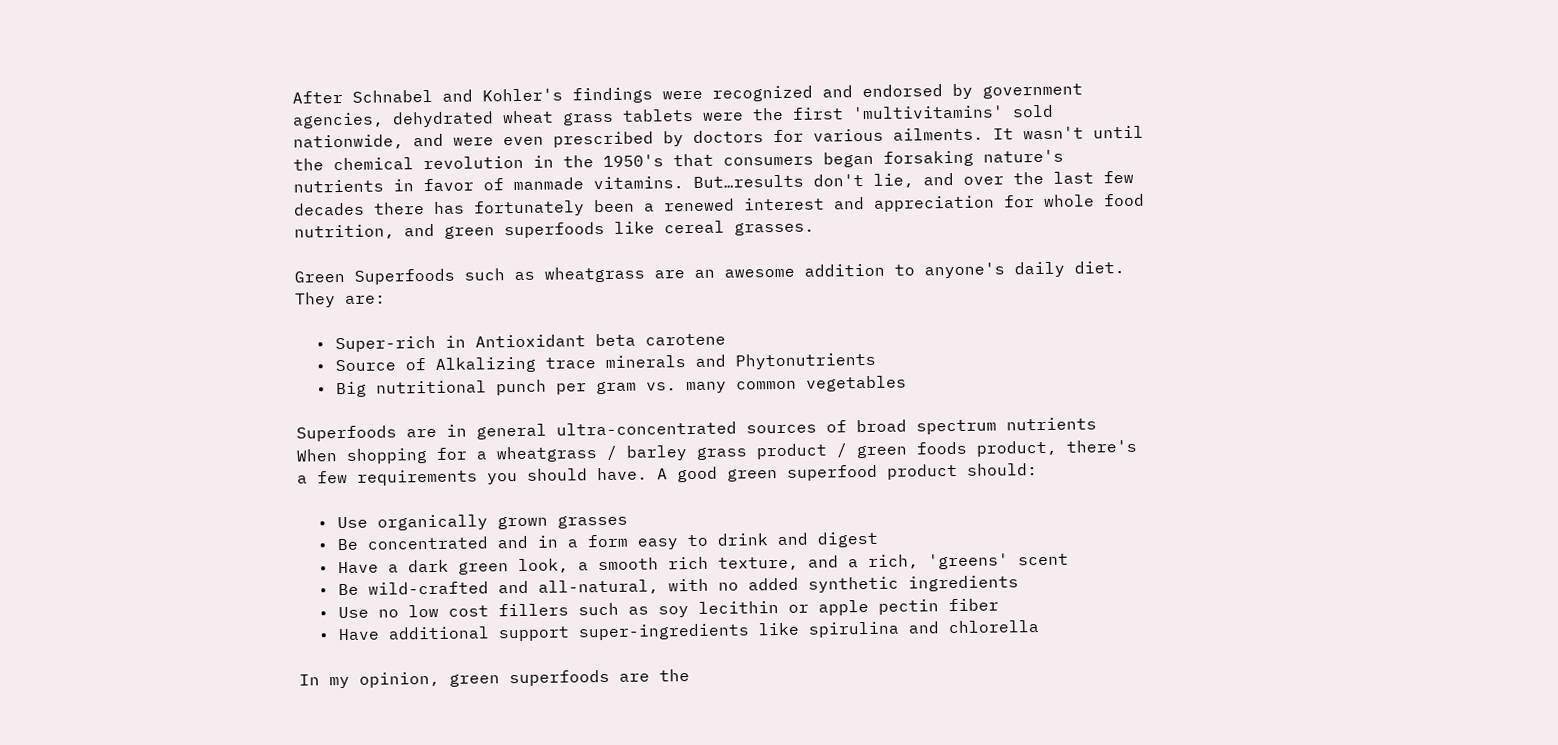After Schnabel and Kohler's findings were recognized and endorsed by government agencies, dehydrated wheat grass tablets were the first 'multivitamins' sold nationwide, and were even prescribed by doctors for various ailments. It wasn't until the chemical revolution in the 1950's that consumers began forsaking nature's nutrients in favor of manmade vitamins. But…results don't lie, and over the last few decades there has fortunately been a renewed interest and appreciation for whole food nutrition, and green superfoods like cereal grasses.

Green Superfoods such as wheatgrass are an awesome addition to anyone's daily diet. They are:

  • Super-rich in Antioxidant beta carotene
  • Source of Alkalizing trace minerals and Phytonutrients
  • Big nutritional punch per gram vs. many common vegetables

Superfoods are in general ultra-concentrated sources of broad spectrum nutrients
When shopping for a wheatgrass / barley grass product / green foods product, there's a few requirements you should have. A good green superfood product should:

  • Use organically grown grasses
  • Be concentrated and in a form easy to drink and digest
  • Have a dark green look, a smooth rich texture, and a rich, 'greens' scent
  • Be wild-crafted and all-natural, with no added synthetic ingredients
  • Use no low cost fillers such as soy lecithin or apple pectin fiber
  • Have additional support super-ingredients like spirulina and chlorella

In my opinion, green superfoods are the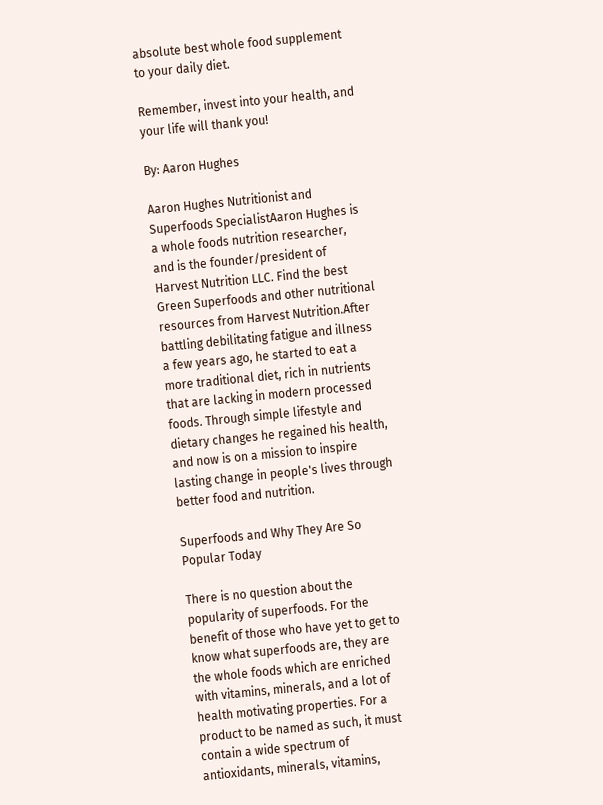absolute best whole food supplement to your daily diet.

Remember, invest into your health, and your life will thank you!

By: Aaron Hughes

Aaron Hughes Nutritionist and Superfoods SpecialistAaron Hughes is a whole foods nutrition researcher, and is the founder/president of Harvest Nutrition LLC. Find the best Green Superfoods and other nutritional resources from Harvest Nutrition.After battling debilitating fatigue and illness a few years ago, he started to eat a more traditional diet, rich in nutrients that are lacking in modern processed foods. Through simple lifestyle and dietary changes he regained his health, and now is on a mission to inspire lasting change in people's lives through better food and nutrition.

Superfoods and Why They Are So Popular Today

There is no question about the popularity of superfoods. For the benefit of those who have yet to get to know what superfoods are, they are the whole foods which are enriched with vitamins, minerals, and a lot of health motivating properties. For a product to be named as such, it must contain a wide spectrum of antioxidants, minerals, vitamins,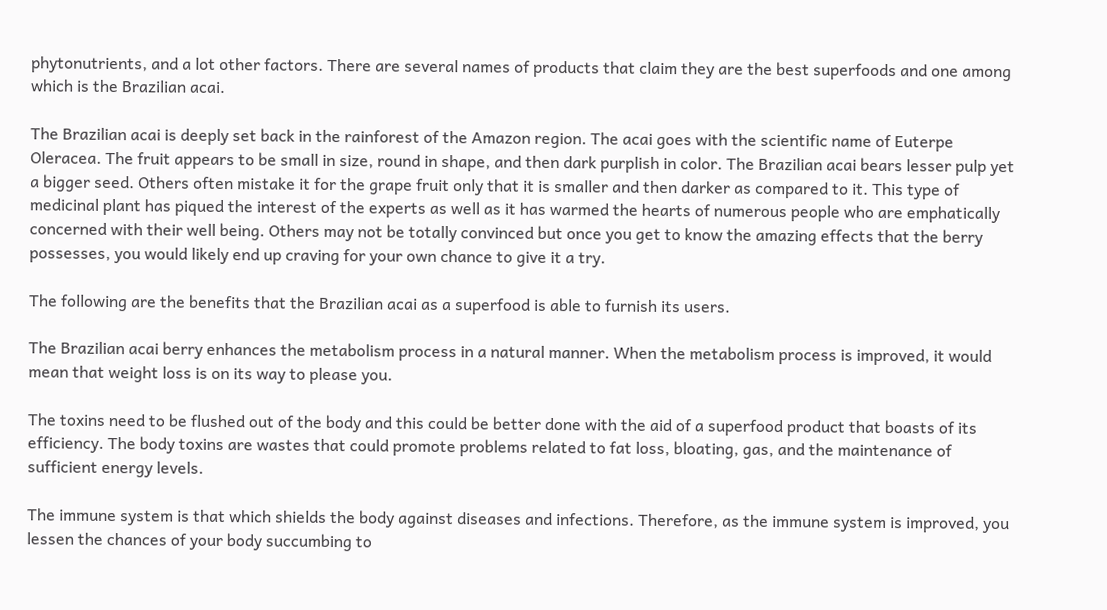phytonutrients, and a lot other factors. There are several names of products that claim they are the best superfoods and one among which is the Brazilian acai.

The Brazilian acai is deeply set back in the rainforest of the Amazon region. The acai goes with the scientific name of Euterpe Oleracea. The fruit appears to be small in size, round in shape, and then dark purplish in color. The Brazilian acai bears lesser pulp yet a bigger seed. Others often mistake it for the grape fruit only that it is smaller and then darker as compared to it. This type of medicinal plant has piqued the interest of the experts as well as it has warmed the hearts of numerous people who are emphatically concerned with their well being. Others may not be totally convinced but once you get to know the amazing effects that the berry possesses, you would likely end up craving for your own chance to give it a try.

The following are the benefits that the Brazilian acai as a superfood is able to furnish its users.

The Brazilian acai berry enhances the metabolism process in a natural manner. When the metabolism process is improved, it would mean that weight loss is on its way to please you.

The toxins need to be flushed out of the body and this could be better done with the aid of a superfood product that boasts of its efficiency. The body toxins are wastes that could promote problems related to fat loss, bloating, gas, and the maintenance of sufficient energy levels.

The immune system is that which shields the body against diseases and infections. Therefore, as the immune system is improved, you lessen the chances of your body succumbing to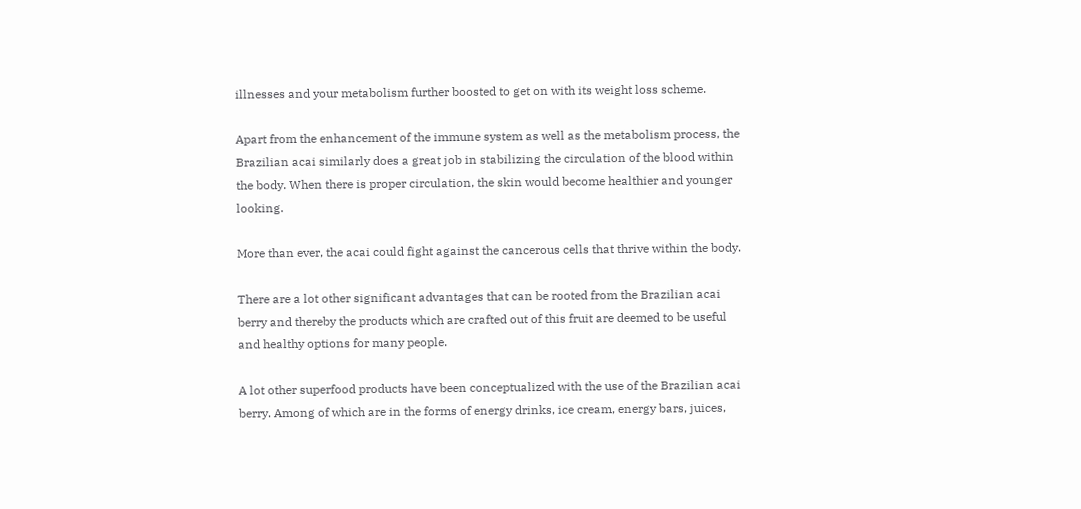illnesses and your metabolism further boosted to get on with its weight loss scheme.

Apart from the enhancement of the immune system as well as the metabolism process, the Brazilian acai similarly does a great job in stabilizing the circulation of the blood within the body. When there is proper circulation, the skin would become healthier and younger looking.

More than ever, the acai could fight against the cancerous cells that thrive within the body.

There are a lot other significant advantages that can be rooted from the Brazilian acai berry and thereby the products which are crafted out of this fruit are deemed to be useful and healthy options for many people.

A lot other superfood products have been conceptualized with the use of the Brazilian acai berry. Among of which are in the forms of energy drinks, ice cream, energy bars, juices,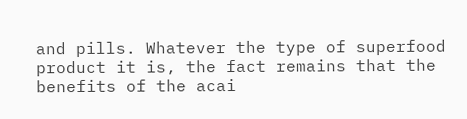and pills. Whatever the type of superfood product it is, the fact remains that the benefits of the acai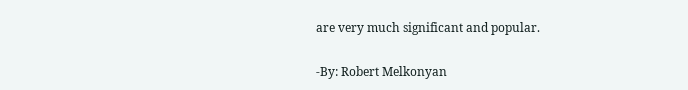are very much significant and popular.

-By: Robert Melkonyan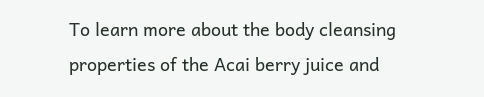To learn more about the body cleansing properties of the Acai berry juice and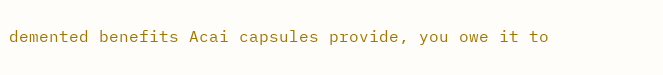demented benefits Acai capsules provide, you owe it to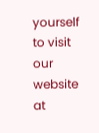yourself to visit our website at